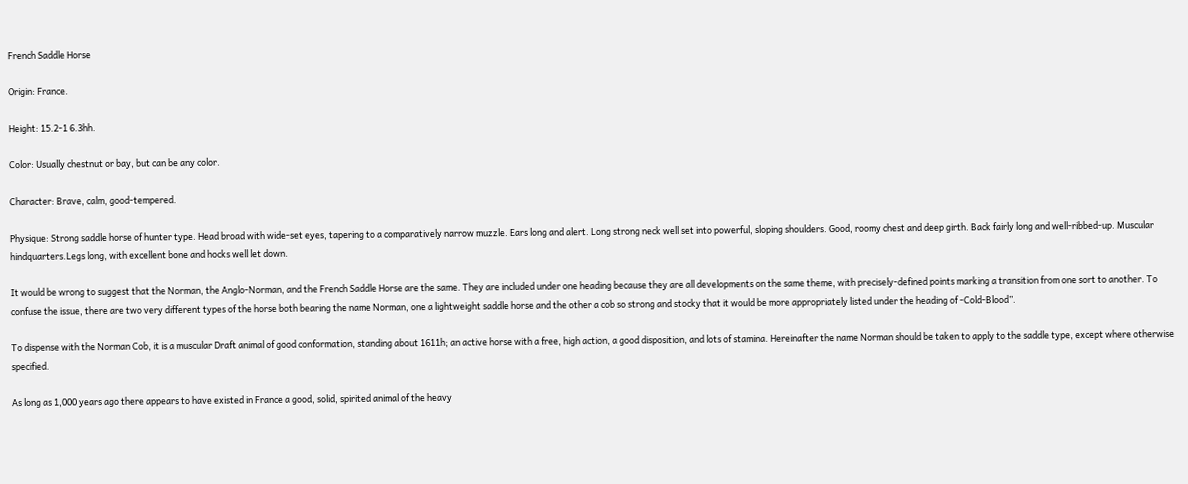French Saddle Horse

Origin: France.

Height: 15.2-1 6.3hh.

Color: Usually chestnut or bay, but can be any color.

Character: Brave, calm, good-tempered.

Physique: Strong saddle horse of hunter type. Head broad with wide-set eyes, tapering to a comparatively narrow muzzle. Ears long and alert. Long strong neck well set into powerful, sloping shoulders. Good, roomy chest and deep girth. Back fairly long and well-ribbed-up. Muscular hindquarters.Legs long, with excellent bone and hocks well let down.

It would be wrong to suggest that the Norman, the Anglo-Norman, and the French Saddle Horse are the same. They are included under one heading because they are all developments on the same theme, with precisely-defined points marking a transition from one sort to another. To confuse the issue, there are two very different types of the horse both bearing the name Norman, one a lightweight saddle horse and the other a cob so strong and stocky that it would be more appropriately listed under the heading of -Cold-Blood”.

To dispense with the Norman Cob, it is a muscular Draft animal of good conformation, standing about 1611h; an active horse with a free, high action, a good disposition, and lots of stamina. Hereinafter the name Norman should be taken to apply to the saddle type, except where otherwise specified.

As long as 1,000 years ago there appears to have existed in France a good, solid, spirited animal of the heavy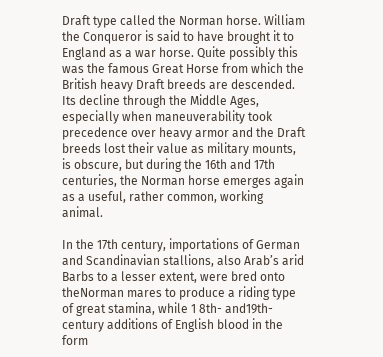Draft type called the Norman horse. William the Conqueror is said to have brought it to England as a war horse. Quite possibly this was the famous Great Horse from which the British heavy Draft breeds are descended. Its decline through the Middle Ages, especially when maneuverability took precedence over heavy armor and the Draft breeds lost their value as military mounts, is obscure, but during the 16th and 17th centuries, the Norman horse emerges again as a useful, rather common, working animal.

In the 17th century, importations of German and Scandinavian stallions, also Arab’s arid Barbs to a lesser extent, were bred onto theNorman mares to produce a riding type of great stamina, while 1 8th- and19th-century additions of English blood in the form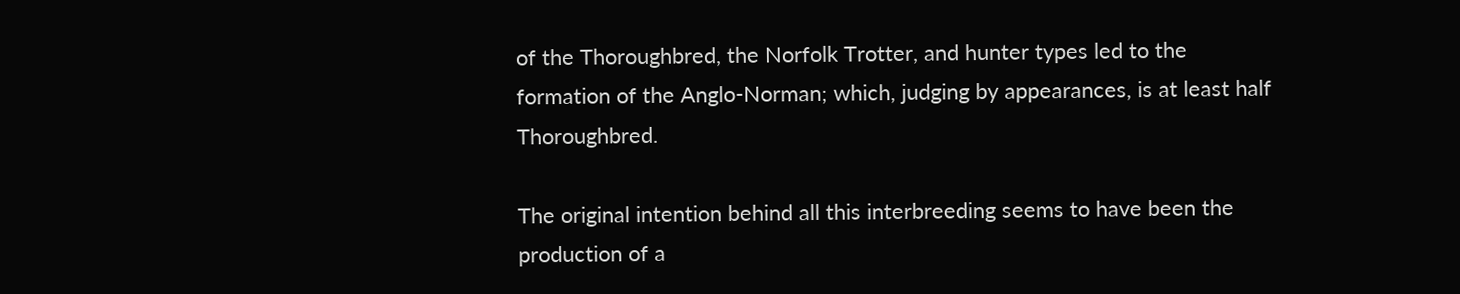of the Thoroughbred, the Norfolk Trotter, and hunter types led to the formation of the Anglo-Norman; which, judging by appearances, is at least half Thoroughbred.

The original intention behind all this interbreeding seems to have been the production of a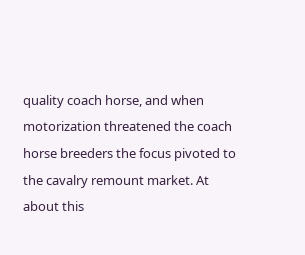quality coach horse, and when motorization threatened the coach horse breeders the focus pivoted to the cavalry remount market. At about this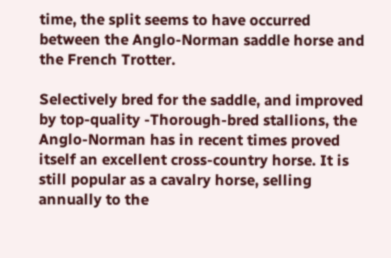time, the split seems to have occurred between the Anglo-Norman saddle horse and the French Trotter.

Selectively bred for the saddle, and improved by top-quality -Thorough-bred stallions, the Anglo-Norman has in recent times proved itself an excellent cross-country horse. It is still popular as a cavalry horse, selling annually to the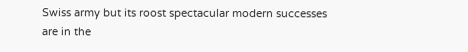Swiss army but its roost spectacular modern successes are in the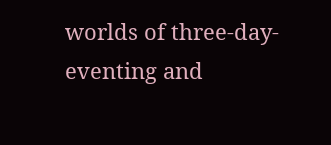worlds of three-day-eventing and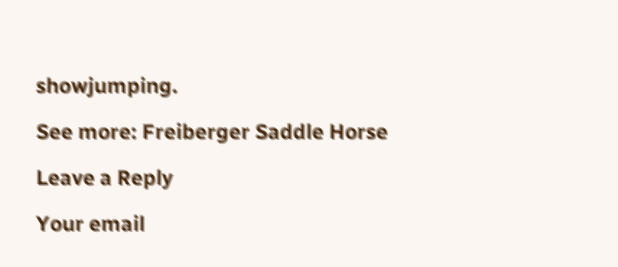showjumping.

See more: Freiberger Saddle Horse

Leave a Reply

Your email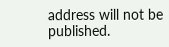address will not be published.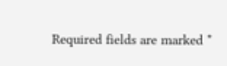Required fields are marked *